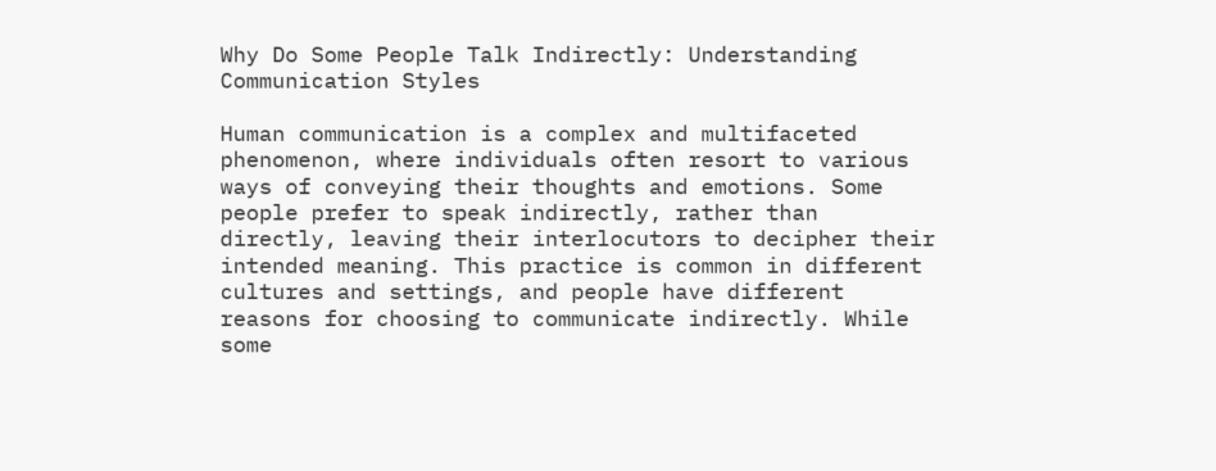Why Do Some People Talk Indirectly: Understanding Communication Styles

Human communication is a complex and multifaceted phenomenon, where individuals often resort to various ways of conveying their thoughts and emotions. Some people prefer to speak indirectly, rather than directly, leaving their interlocutors to decipher their intended meaning. This practice is common in different cultures and settings, and people have different reasons for choosing to communicate indirectly. While some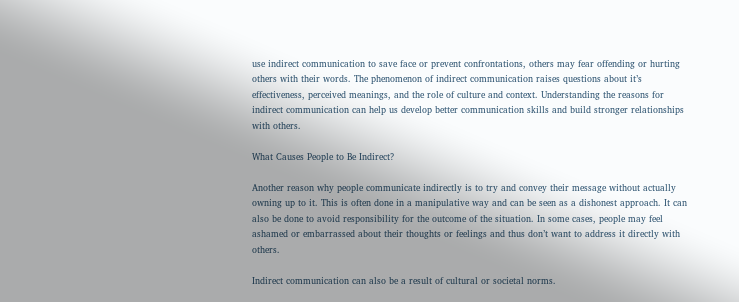use indirect communication to save face or prevent confrontations, others may fear offending or hurting others with their words. The phenomenon of indirect communication raises questions about it’s effectiveness, perceived meanings, and the role of culture and context. Understanding the reasons for indirect communication can help us develop better communication skills and build stronger relationships with others.

What Causes People to Be Indirect?

Another reason why people communicate indirectly is to try and convey their message without actually owning up to it. This is often done in a manipulative way and can be seen as a dishonest approach. It can also be done to avoid responsibility for the outcome of the situation. In some cases, people may feel ashamed or embarrassed about their thoughts or feelings and thus don’t want to address it directly with others.

Indirect communication can also be a result of cultural or societal norms.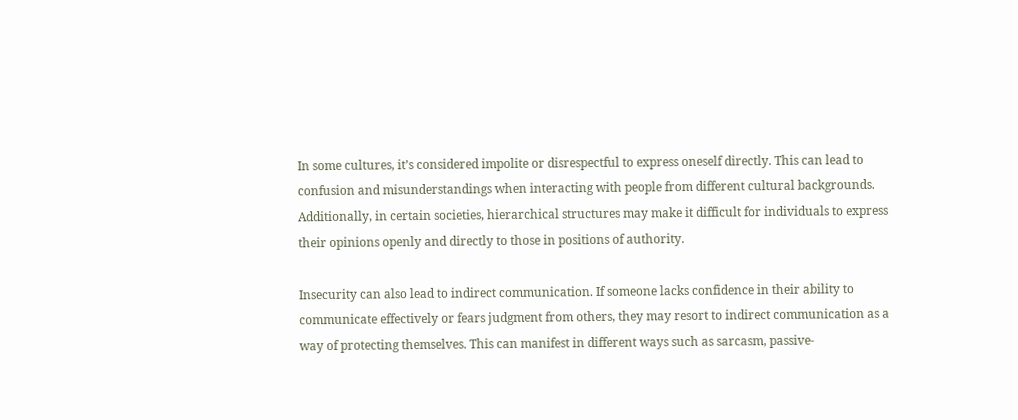In some cultures, it’s considered impolite or disrespectful to express oneself directly. This can lead to confusion and misunderstandings when interacting with people from different cultural backgrounds. Additionally, in certain societies, hierarchical structures may make it difficult for individuals to express their opinions openly and directly to those in positions of authority.

Insecurity can also lead to indirect communication. If someone lacks confidence in their ability to communicate effectively or fears judgment from others, they may resort to indirect communication as a way of protecting themselves. This can manifest in different ways such as sarcasm, passive-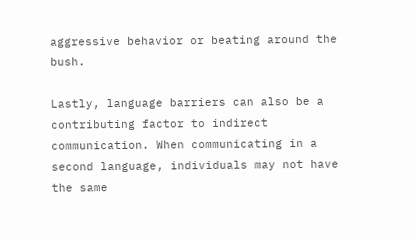aggressive behavior or beating around the bush.

Lastly, language barriers can also be a contributing factor to indirect communication. When communicating in a second language, individuals may not have the same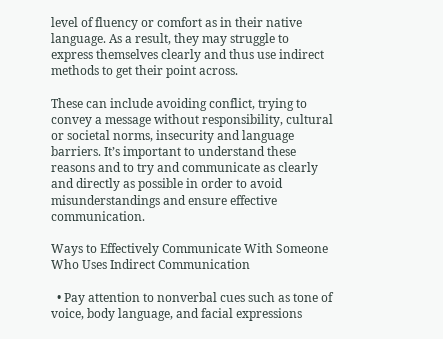level of fluency or comfort as in their native language. As a result, they may struggle to express themselves clearly and thus use indirect methods to get their point across.

These can include avoiding conflict, trying to convey a message without responsibility, cultural or societal norms, insecurity and language barriers. It’s important to understand these reasons and to try and communicate as clearly and directly as possible in order to avoid misunderstandings and ensure effective communication.

Ways to Effectively Communicate With Someone Who Uses Indirect Communication

  • Pay attention to nonverbal cues such as tone of voice, body language, and facial expressions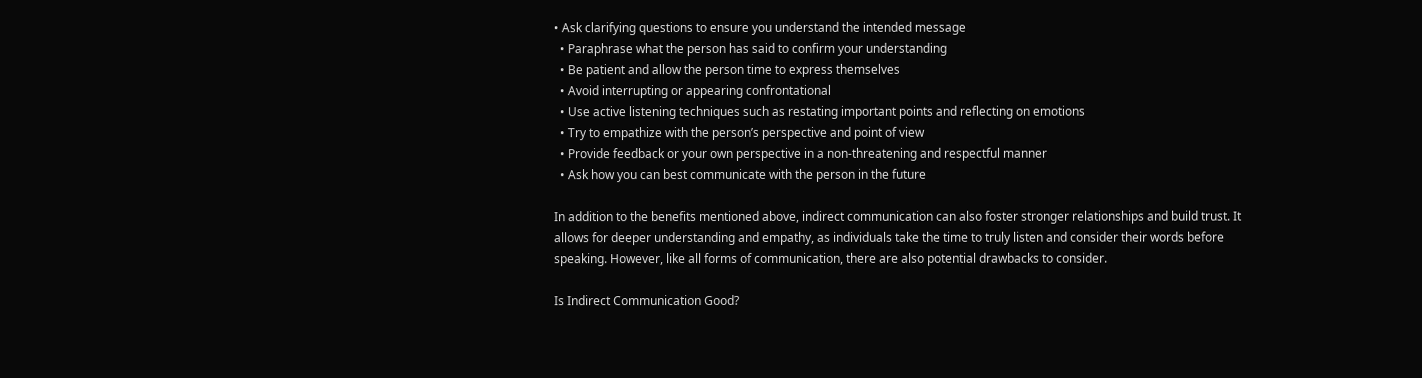• Ask clarifying questions to ensure you understand the intended message
  • Paraphrase what the person has said to confirm your understanding
  • Be patient and allow the person time to express themselves
  • Avoid interrupting or appearing confrontational
  • Use active listening techniques such as restating important points and reflecting on emotions
  • Try to empathize with the person’s perspective and point of view
  • Provide feedback or your own perspective in a non-threatening and respectful manner
  • Ask how you can best communicate with the person in the future

In addition to the benefits mentioned above, indirect communication can also foster stronger relationships and build trust. It allows for deeper understanding and empathy, as individuals take the time to truly listen and consider their words before speaking. However, like all forms of communication, there are also potential drawbacks to consider.

Is Indirect Communication Good?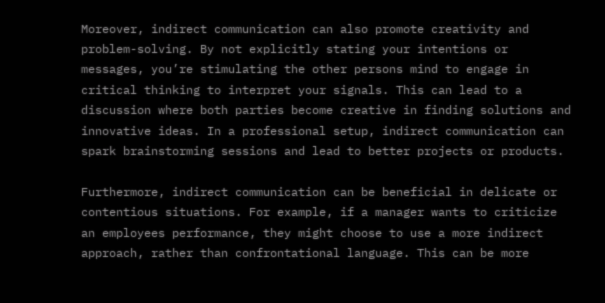Moreover, indirect communication can also promote creativity and problem-solving. By not explicitly stating your intentions or messages, you’re stimulating the other persons mind to engage in critical thinking to interpret your signals. This can lead to a discussion where both parties become creative in finding solutions and innovative ideas. In a professional setup, indirect communication can spark brainstorming sessions and lead to better projects or products.

Furthermore, indirect communication can be beneficial in delicate or contentious situations. For example, if a manager wants to criticize an employees performance, they might choose to use a more indirect approach, rather than confrontational language. This can be more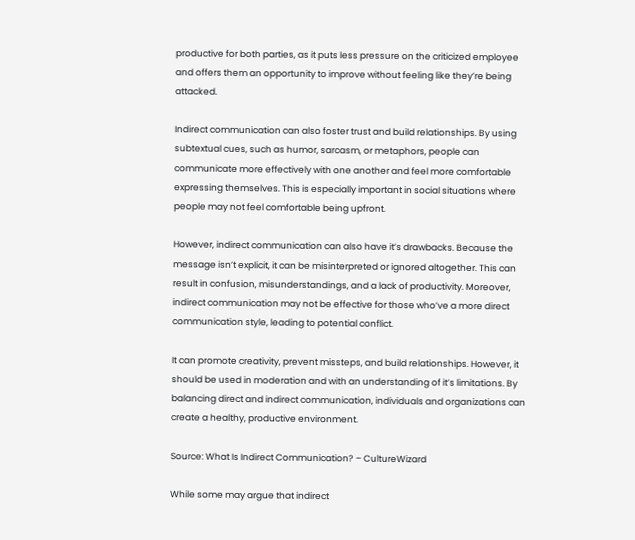productive for both parties, as it puts less pressure on the criticized employee and offers them an opportunity to improve without feeling like they’re being attacked.

Indirect communication can also foster trust and build relationships. By using subtextual cues, such as humor, sarcasm, or metaphors, people can communicate more effectively with one another and feel more comfortable expressing themselves. This is especially important in social situations where people may not feel comfortable being upfront.

However, indirect communication can also have it’s drawbacks. Because the message isn’t explicit, it can be misinterpreted or ignored altogether. This can result in confusion, misunderstandings, and a lack of productivity. Moreover, indirect communication may not be effective for those who’ve a more direct communication style, leading to potential conflict.

It can promote creativity, prevent missteps, and build relationships. However, it should be used in moderation and with an understanding of it’s limitations. By balancing direct and indirect communication, individuals and organizations can create a healthy, productive environment.

Source: What Is Indirect Communication? – CultureWizard

While some may argue that indirect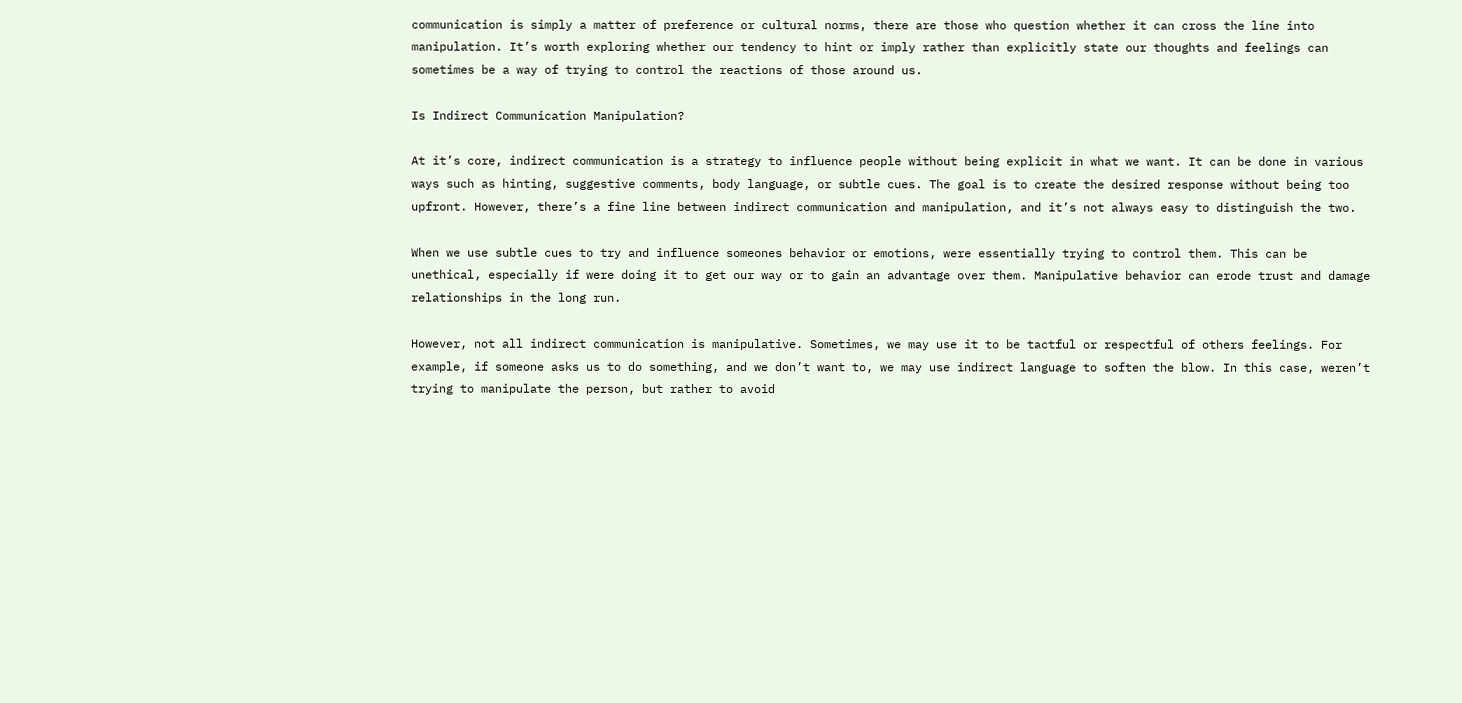communication is simply a matter of preference or cultural norms, there are those who question whether it can cross the line into manipulation. It’s worth exploring whether our tendency to hint or imply rather than explicitly state our thoughts and feelings can sometimes be a way of trying to control the reactions of those around us.

Is Indirect Communication Manipulation?

At it’s core, indirect communication is a strategy to influence people without being explicit in what we want. It can be done in various ways such as hinting, suggestive comments, body language, or subtle cues. The goal is to create the desired response without being too upfront. However, there’s a fine line between indirect communication and manipulation, and it’s not always easy to distinguish the two.

When we use subtle cues to try and influence someones behavior or emotions, were essentially trying to control them. This can be unethical, especially if were doing it to get our way or to gain an advantage over them. Manipulative behavior can erode trust and damage relationships in the long run.

However, not all indirect communication is manipulative. Sometimes, we may use it to be tactful or respectful of others feelings. For example, if someone asks us to do something, and we don’t want to, we may use indirect language to soften the blow. In this case, weren’t trying to manipulate the person, but rather to avoid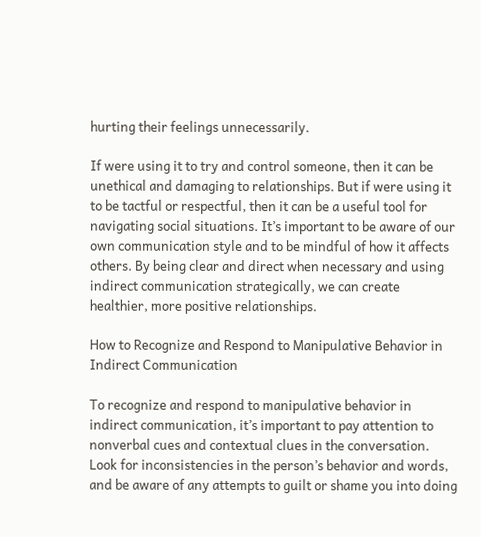hurting their feelings unnecessarily.

If were using it to try and control someone, then it can be unethical and damaging to relationships. But if were using it to be tactful or respectful, then it can be a useful tool for navigating social situations. It’s important to be aware of our own communication style and to be mindful of how it affects others. By being clear and direct when necessary and using indirect communication strategically, we can create healthier, more positive relationships.

How to Recognize and Respond to Manipulative Behavior in Indirect Communication

To recognize and respond to manipulative behavior in indirect communication, it’s important to pay attention to nonverbal cues and contextual clues in the conversation. Look for inconsistencies in the person’s behavior and words, and be aware of any attempts to guilt or shame you into doing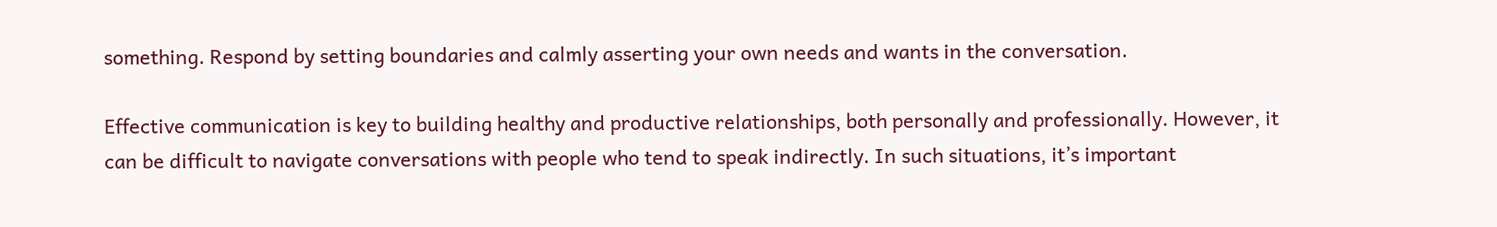something. Respond by setting boundaries and calmly asserting your own needs and wants in the conversation.

Effective communication is key to building healthy and productive relationships, both personally and professionally. However, it can be difficult to navigate conversations with people who tend to speak indirectly. In such situations, it’s important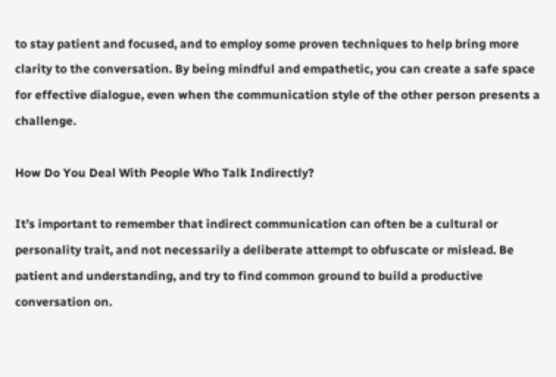to stay patient and focused, and to employ some proven techniques to help bring more clarity to the conversation. By being mindful and empathetic, you can create a safe space for effective dialogue, even when the communication style of the other person presents a challenge.

How Do You Deal With People Who Talk Indirectly?

It’s important to remember that indirect communication can often be a cultural or personality trait, and not necessarily a deliberate attempt to obfuscate or mislead. Be patient and understanding, and try to find common ground to build a productive conversation on.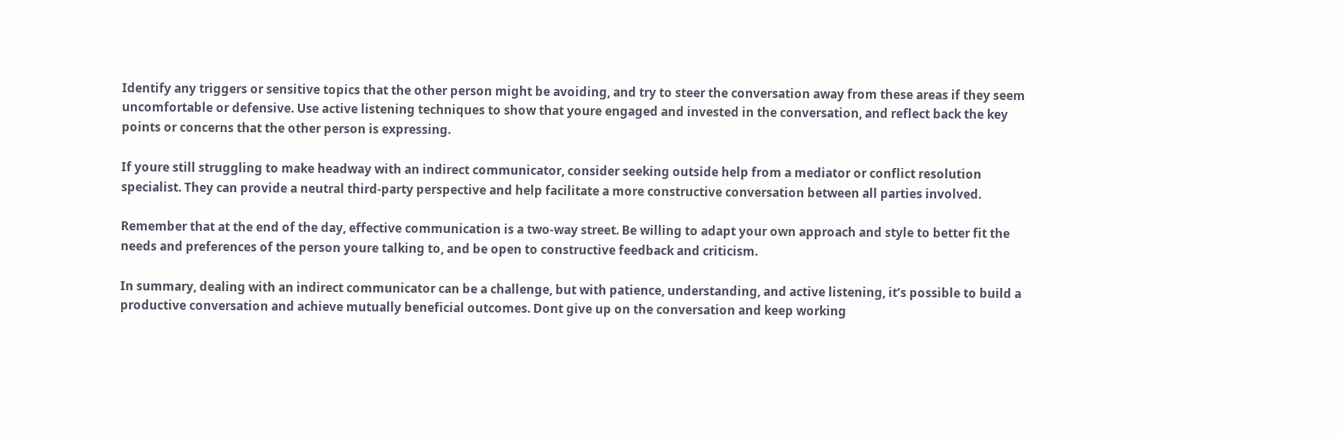Identify any triggers or sensitive topics that the other person might be avoiding, and try to steer the conversation away from these areas if they seem uncomfortable or defensive. Use active listening techniques to show that youre engaged and invested in the conversation, and reflect back the key points or concerns that the other person is expressing.

If youre still struggling to make headway with an indirect communicator, consider seeking outside help from a mediator or conflict resolution specialist. They can provide a neutral third-party perspective and help facilitate a more constructive conversation between all parties involved.

Remember that at the end of the day, effective communication is a two-way street. Be willing to adapt your own approach and style to better fit the needs and preferences of the person youre talking to, and be open to constructive feedback and criticism.

In summary, dealing with an indirect communicator can be a challenge, but with patience, understanding, and active listening, it’s possible to build a productive conversation and achieve mutually beneficial outcomes. Dont give up on the conversation and keep working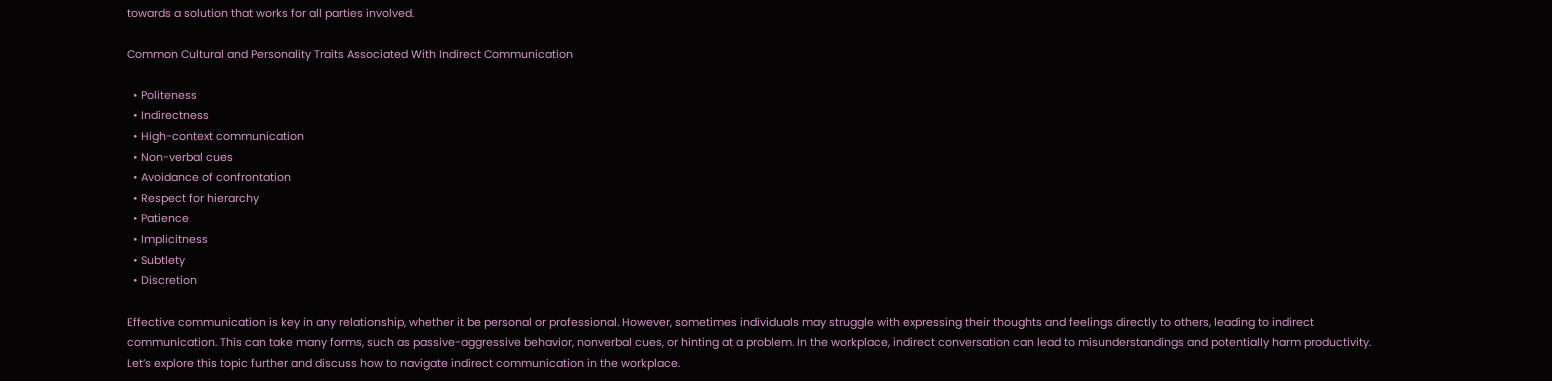towards a solution that works for all parties involved.

Common Cultural and Personality Traits Associated With Indirect Communication

  • Politeness
  • Indirectness
  • High-context communication
  • Non-verbal cues
  • Avoidance of confrontation
  • Respect for hierarchy
  • Patience
  • Implicitness
  • Subtlety
  • Discretion

Effective communication is key in any relationship, whether it be personal or professional. However, sometimes individuals may struggle with expressing their thoughts and feelings directly to others, leading to indirect communication. This can take many forms, such as passive-aggressive behavior, nonverbal cues, or hinting at a problem. In the workplace, indirect conversation can lead to misunderstandings and potentially harm productivity. Let’s explore this topic further and discuss how to navigate indirect communication in the workplace.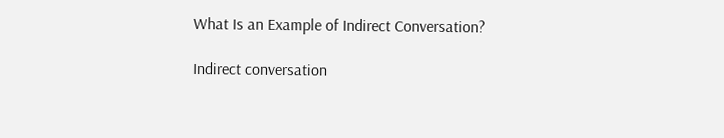What Is an Example of Indirect Conversation?

Indirect conversation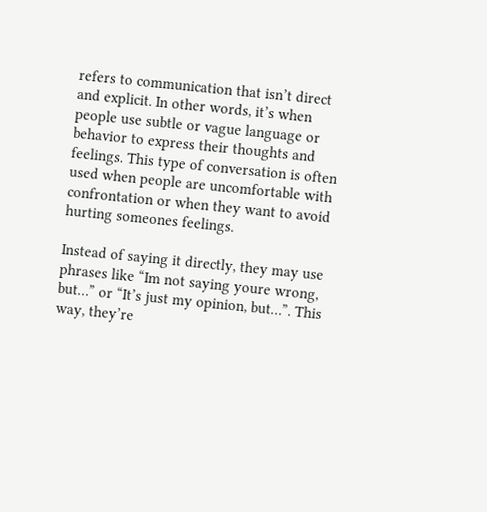refers to communication that isn’t direct and explicit. In other words, it’s when people use subtle or vague language or behavior to express their thoughts and feelings. This type of conversation is often used when people are uncomfortable with confrontation or when they want to avoid hurting someones feelings.

Instead of saying it directly, they may use phrases like “Im not saying youre wrong, but…” or “It’s just my opinion, but…”. This way, they’re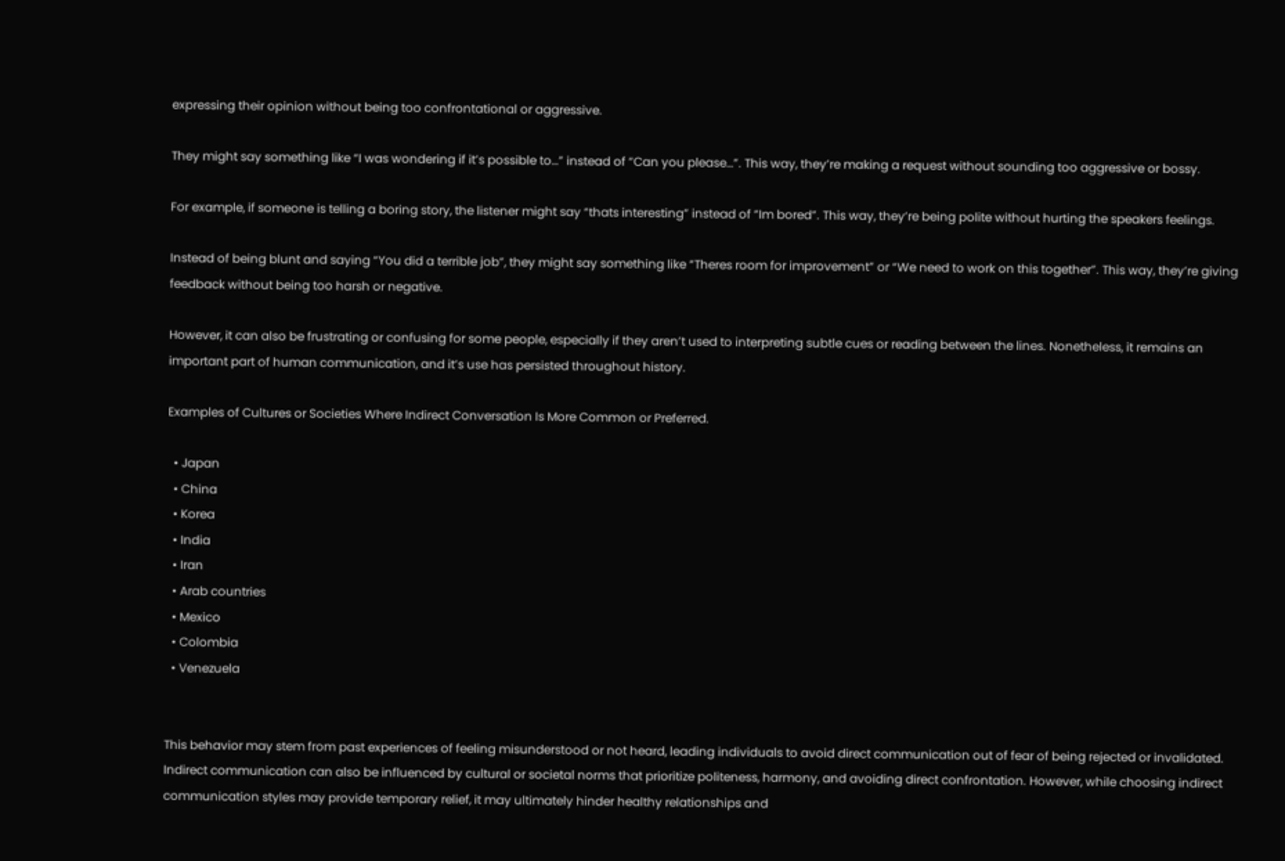expressing their opinion without being too confrontational or aggressive.

They might say something like “I was wondering if it’s possible to…” instead of “Can you please…”. This way, they’re making a request without sounding too aggressive or bossy.

For example, if someone is telling a boring story, the listener might say “thats interesting” instead of “Im bored”. This way, they’re being polite without hurting the speakers feelings.

Instead of being blunt and saying “You did a terrible job”, they might say something like “Theres room for improvement” or “We need to work on this together”. This way, they’re giving feedback without being too harsh or negative.

However, it can also be frustrating or confusing for some people, especially if they aren’t used to interpreting subtle cues or reading between the lines. Nonetheless, it remains an important part of human communication, and it’s use has persisted throughout history.

Examples of Cultures or Societies Where Indirect Conversation Is More Common or Preferred.

  • Japan
  • China
  • Korea
  • India
  • Iran
  • Arab countries
  • Mexico
  • Colombia
  • Venezuela


This behavior may stem from past experiences of feeling misunderstood or not heard, leading individuals to avoid direct communication out of fear of being rejected or invalidated. Indirect communication can also be influenced by cultural or societal norms that prioritize politeness, harmony, and avoiding direct confrontation. However, while choosing indirect communication styles may provide temporary relief, it may ultimately hinder healthy relationships and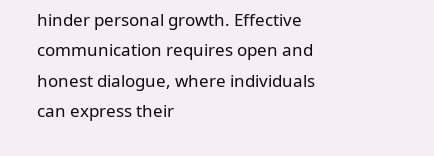hinder personal growth. Effective communication requires open and honest dialogue, where individuals can express their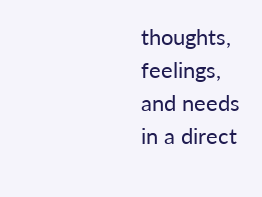thoughts, feelings, and needs in a direct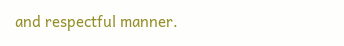and respectful manner.